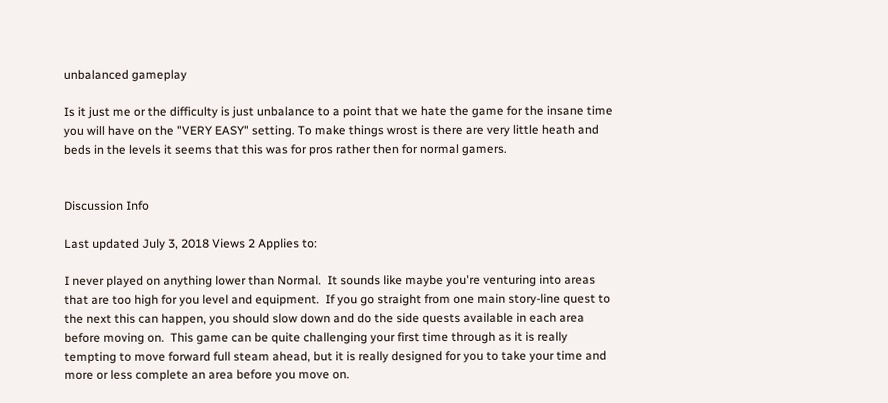unbalanced gameplay

Is it just me or the difficulty is just unbalance to a point that we hate the game for the insane time you will have on the "VERY EASY" setting. To make things wrost is there are very little heath and beds in the levels it seems that this was for pros rather then for normal gamers.


Discussion Info

Last updated July 3, 2018 Views 2 Applies to:

I never played on anything lower than Normal.  It sounds like maybe you're venturing into areas that are too high for you level and equipment.  If you go straight from one main story-line quest to the next this can happen, you should slow down and do the side quests available in each area before moving on.  This game can be quite challenging your first time through as it is really tempting to move forward full steam ahead, but it is really designed for you to take your time and more or less complete an area before you move on.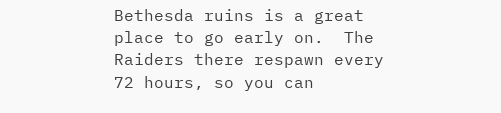Bethesda ruins is a great place to go early on.  The Raiders there respawn every 72 hours, so you can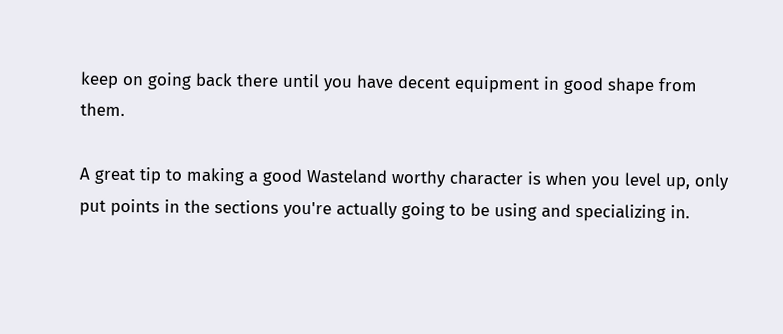keep on going back there until you have decent equipment in good shape from them.

A great tip to making a good Wasteland worthy character is when you level up, only put points in the sections you're actually going to be using and specializing in.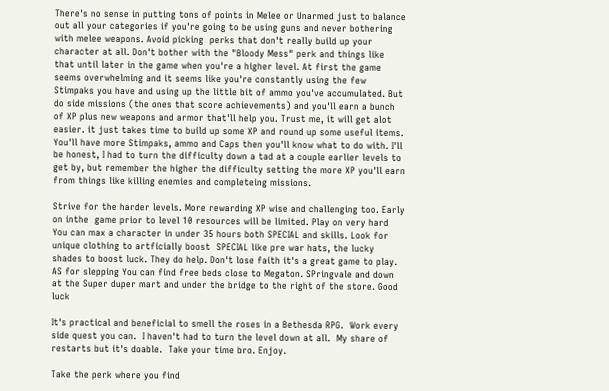There's no sense in putting tons of points in Melee or Unarmed just to balance out all your categories if you're going to be using guns and never bothering with melee weapons. Avoid picking  perks that don't really build up your character at all. Don't bother with the "Bloody Mess" perk and things like that until later in the game when you're a higher level. At first the game seems overwhelming and it seems like you're constantly using the few Stimpaks you have and using up the little bit of ammo you've accumulated. But do side missions (the ones that score achievements) and you'll earn a bunch of XP plus new weapons and armor that'll help you. Trust me, it will get alot easier. it just takes time to build up some XP and round up some useful items. You'll have more Stimpaks, ammo and Caps then you'll know what to do with. I'll be honest, I had to turn the difficulty down a tad at a couple earlier levels to get by, but remember the higher the difficulty setting the more XP you'll earn from things like killing enemies and completeing missions.

Strive for the harder levels. More rewarding XP wise and challenging too. Early on inthe  game prior to level 10 resources will be limited. Play on very hard You can max a character in under 35 hours both SPECIAL and skills. Look for unique clothing to artficially boost  SPECIAL like pre war hats, the lucky shades to boost luck. They do help. Don't lose faith it's a great game to play. AS for slepping You can find free beds close to Megaton. SPringvale and down at the Super duper mart and under the bridge to the right of the store. Good luck

It's practical and beneficial to smell the roses in a Bethesda RPG.  Work every side quest you can.  I haven't had to turn the level down at all.  My share of restarts but it's doable.  Take your time bro. Enjoy.

Take the perk where you find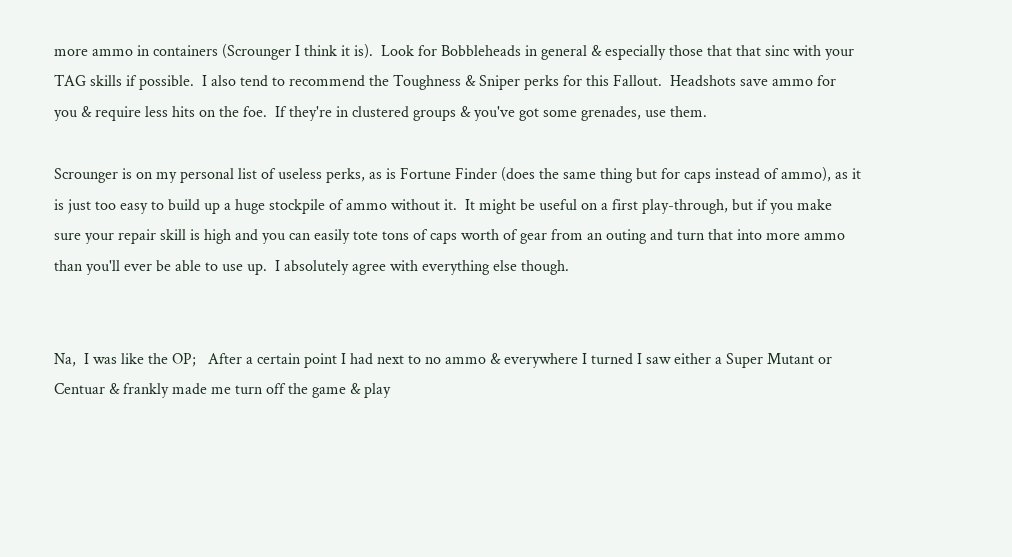more ammo in containers (Scrounger I think it is).  Look for Bobbleheads in general & especially those that that sinc with your TAG skills if possible.  I also tend to recommend the Toughness & Sniper perks for this Fallout.  Headshots save ammo for you & require less hits on the foe.  If they're in clustered groups & you've got some grenades, use them.

Scrounger is on my personal list of useless perks, as is Fortune Finder (does the same thing but for caps instead of ammo), as it is just too easy to build up a huge stockpile of ammo without it.  It might be useful on a first play-through, but if you make sure your repair skill is high and you can easily tote tons of caps worth of gear from an outing and turn that into more ammo than you'll ever be able to use up.  I absolutely agree with everything else though.


Na,  I was like the OP;   After a certain point I had next to no ammo & everywhere I turned I saw either a Super Mutant or Centuar & frankly made me turn off the game & play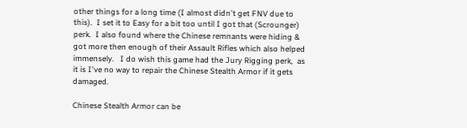other things for a long time (I almost didn't get FNV due to this).  I set it to Easy for a bit too until I got that (Scrounger) perk.  I also found where the Chinese remnants were hiding & got more then enough of their Assault Rifles which also helped immensely.   I do wish this game had the Jury Rigging perk,  as it is I've no way to repair the Chinese Stealth Armor if it gets damaged.

Chinese Stealth Armor can be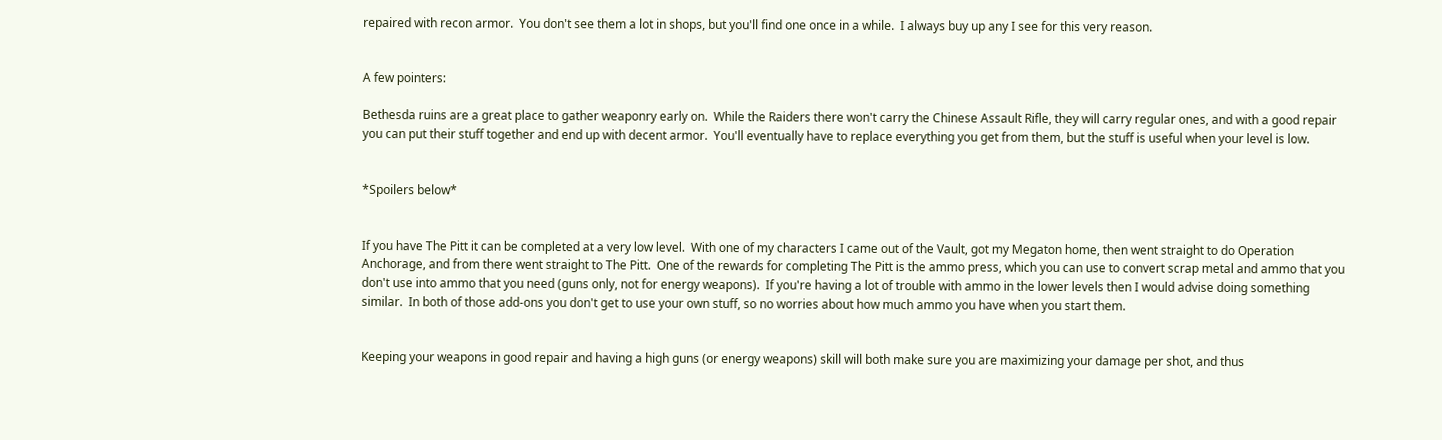repaired with recon armor.  You don't see them a lot in shops, but you'll find one once in a while.  I always buy up any I see for this very reason.


A few pointers:

Bethesda ruins are a great place to gather weaponry early on.  While the Raiders there won't carry the Chinese Assault Rifle, they will carry regular ones, and with a good repair you can put their stuff together and end up with decent armor.  You'll eventually have to replace everything you get from them, but the stuff is useful when your level is low.


*Spoilers below*


If you have The Pitt it can be completed at a very low level.  With one of my characters I came out of the Vault, got my Megaton home, then went straight to do Operation Anchorage, and from there went straight to The Pitt.  One of the rewards for completing The Pitt is the ammo press, which you can use to convert scrap metal and ammo that you don't use into ammo that you need (guns only, not for energy weapons).  If you're having a lot of trouble with ammo in the lower levels then I would advise doing something similar.  In both of those add-ons you don't get to use your own stuff, so no worries about how much ammo you have when you start them.


Keeping your weapons in good repair and having a high guns (or energy weapons) skill will both make sure you are maximizing your damage per shot, and thus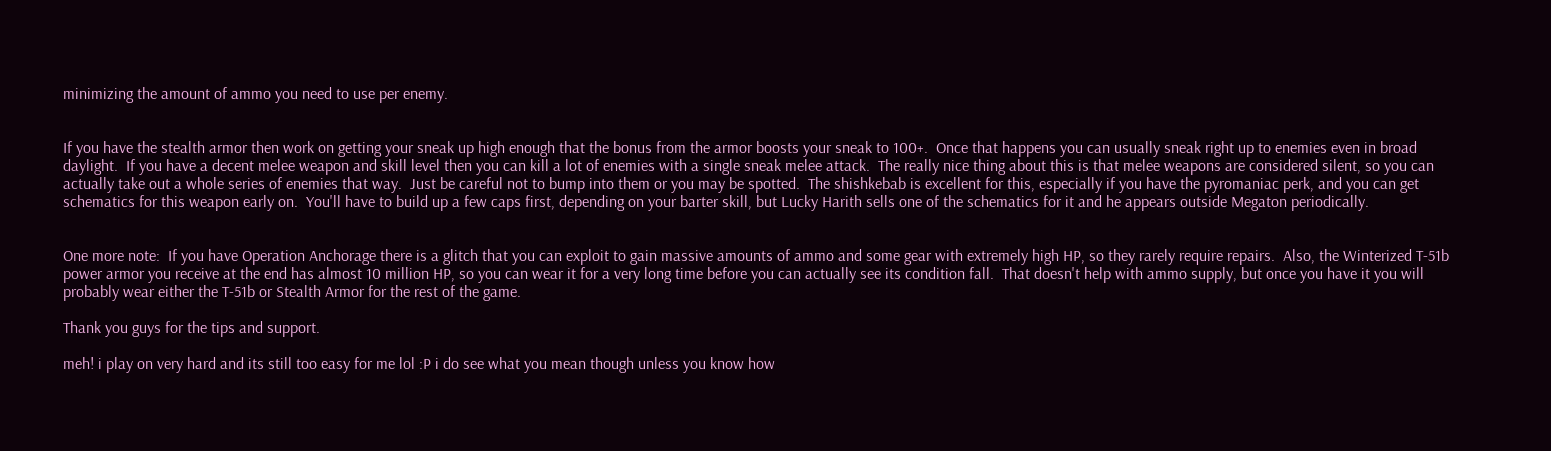minimizing the amount of ammo you need to use per enemy.


If you have the stealth armor then work on getting your sneak up high enough that the bonus from the armor boosts your sneak to 100+.  Once that happens you can usually sneak right up to enemies even in broad daylight.  If you have a decent melee weapon and skill level then you can kill a lot of enemies with a single sneak melee attack.  The really nice thing about this is that melee weapons are considered silent, so you can actually take out a whole series of enemies that way.  Just be careful not to bump into them or you may be spotted.  The shishkebab is excellent for this, especially if you have the pyromaniac perk, and you can get schematics for this weapon early on.  You'll have to build up a few caps first, depending on your barter skill, but Lucky Harith sells one of the schematics for it and he appears outside Megaton periodically.


One more note:  If you have Operation Anchorage there is a glitch that you can exploit to gain massive amounts of ammo and some gear with extremely high HP, so they rarely require repairs.  Also, the Winterized T-51b power armor you receive at the end has almost 10 million HP, so you can wear it for a very long time before you can actually see its condition fall.  That doesn't help with ammo supply, but once you have it you will probably wear either the T-51b or Stealth Armor for the rest of the game.

Thank you guys for the tips and support.

meh! i play on very hard and its still too easy for me lol :P i do see what you mean though unless you know how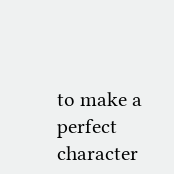to make a perfect character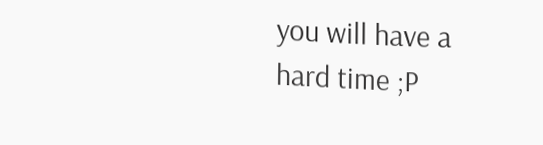you will have a hard time ;P